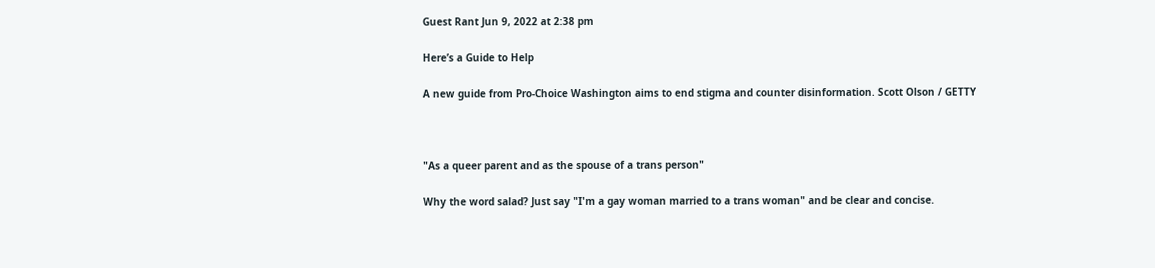Guest Rant Jun 9, 2022 at 2:38 pm

Here’s a Guide to Help

A new guide from Pro-Choice Washington aims to end stigma and counter disinformation. Scott Olson / GETTY



"As a queer parent and as the spouse of a trans person"

Why the word salad? Just say "I'm a gay woman married to a trans woman" and be clear and concise.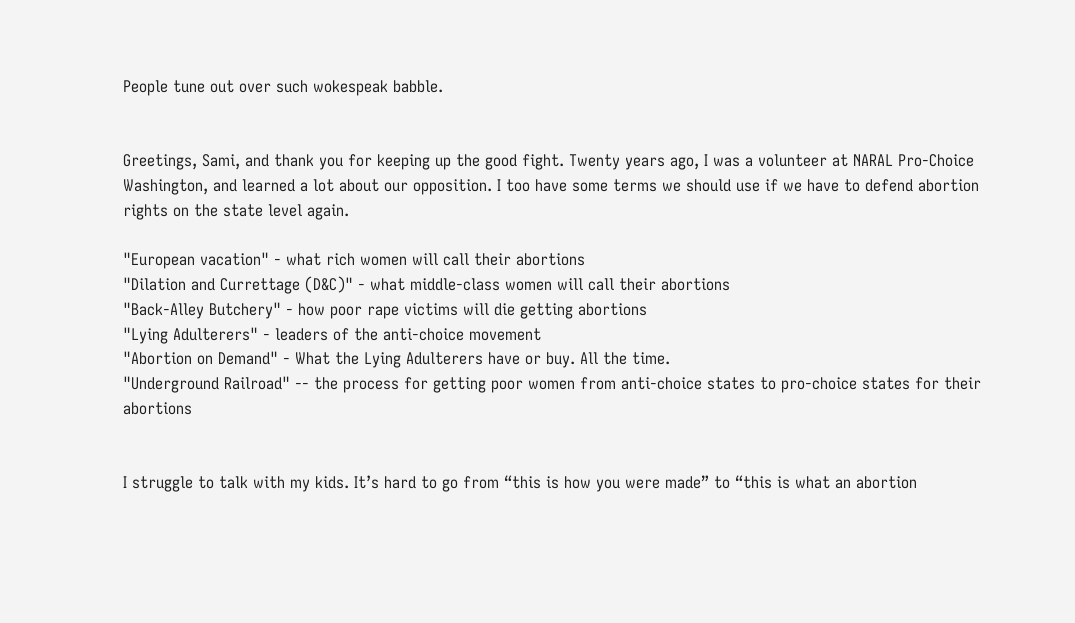People tune out over such wokespeak babble.


Greetings, Sami, and thank you for keeping up the good fight. Twenty years ago, I was a volunteer at NARAL Pro-Choice Washington, and learned a lot about our opposition. I too have some terms we should use if we have to defend abortion rights on the state level again.

"European vacation" - what rich women will call their abortions
"Dilation and Currettage (D&C)" - what middle-class women will call their abortions
"Back-Alley Butchery" - how poor rape victims will die getting abortions
"Lying Adulterers" - leaders of the anti-choice movement
"Abortion on Demand" - What the Lying Adulterers have or buy. All the time.
"Underground Railroad" -- the process for getting poor women from anti-choice states to pro-choice states for their abortions


I struggle to talk with my kids. It’s hard to go from “this is how you were made” to “this is what an abortion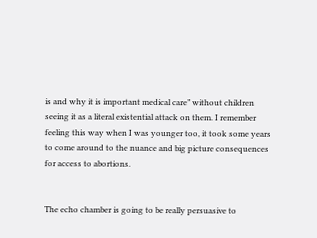is and why it is important medical care” without children seeing it as a literal existential attack on them. I remember feeling this way when I was younger too, it took some years to come around to the nuance and big picture consequences for access to abortions.


The echo chamber is going to be really persuasive to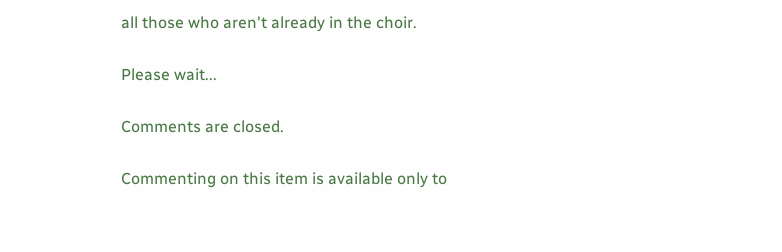all those who aren't already in the choir.

Please wait...

Comments are closed.

Commenting on this item is available only to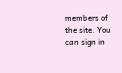members of the site. You can sign in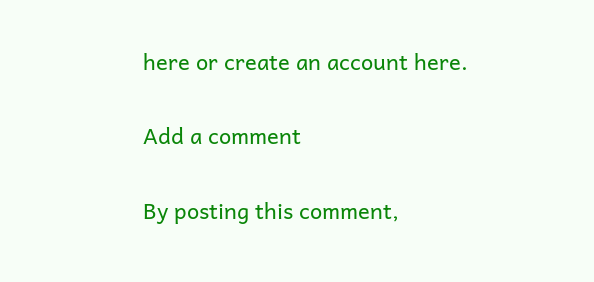here or create an account here.

Add a comment

By posting this comment,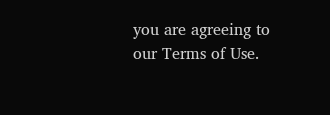you are agreeing to our Terms of Use.